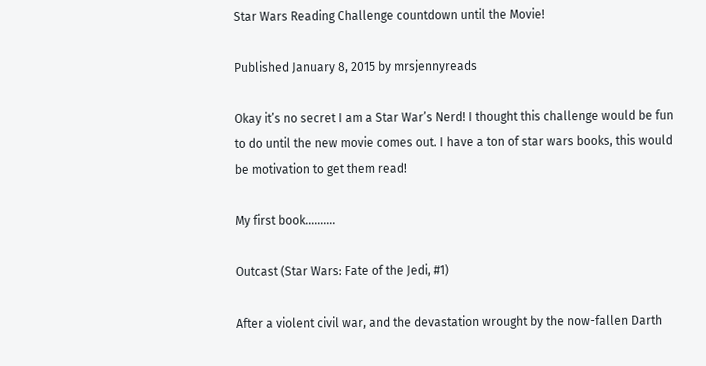Star Wars Reading Challenge countdown until the Movie!

Published January 8, 2015 by mrsjennyreads

Okay it’s no secret I am a Star War’s Nerd! I thought this challenge would be fun to do until the new movie comes out. I have a ton of star wars books, this would be motivation to get them read!

My first book……….

Outcast (Star Wars: Fate of the Jedi, #1)

After a violent civil war, and the devastation wrought by the now-fallen Darth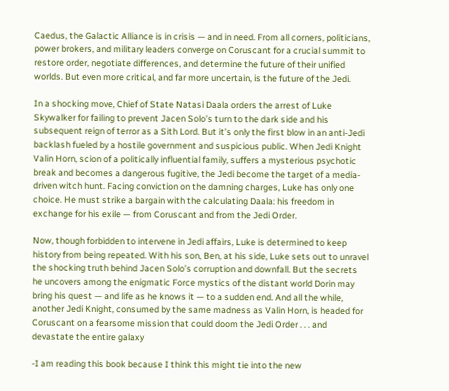Caedus, the Galactic Alliance is in crisis — and in need. From all corners, politicians, power brokers, and military leaders converge on Coruscant for a crucial summit to restore order, negotiate differences, and determine the future of their unified worlds. But even more critical, and far more uncertain, is the future of the Jedi.

In a shocking move, Chief of State Natasi Daala orders the arrest of Luke Skywalker for failing to prevent Jacen Solo’s turn to the dark side and his subsequent reign of terror as a Sith Lord. But it’s only the first blow in an anti-Jedi backlash fueled by a hostile government and suspicious public. When Jedi Knight Valin Horn, scion of a politically influential family, suffers a mysterious psychotic break and becomes a dangerous fugitive, the Jedi become the target of a media-driven witch hunt. Facing conviction on the damning charges, Luke has only one choice. He must strike a bargain with the calculating Daala: his freedom in exchange for his exile — from Coruscant and from the Jedi Order.

Now, though forbidden to intervene in Jedi affairs, Luke is determined to keep history from being repeated. With his son, Ben, at his side, Luke sets out to unravel the shocking truth behind Jacen Solo’s corruption and downfall. But the secrets he uncovers among the enigmatic Force mystics of the distant world Dorin may bring his quest — and life as he knows it — to a sudden end. And all the while, another Jedi Knight, consumed by the same madness as Valin Horn, is headed for Coruscant on a fearsome mission that could doom the Jedi Order . . . and devastate the entire galaxy

-I am reading this book because I think this might tie into the new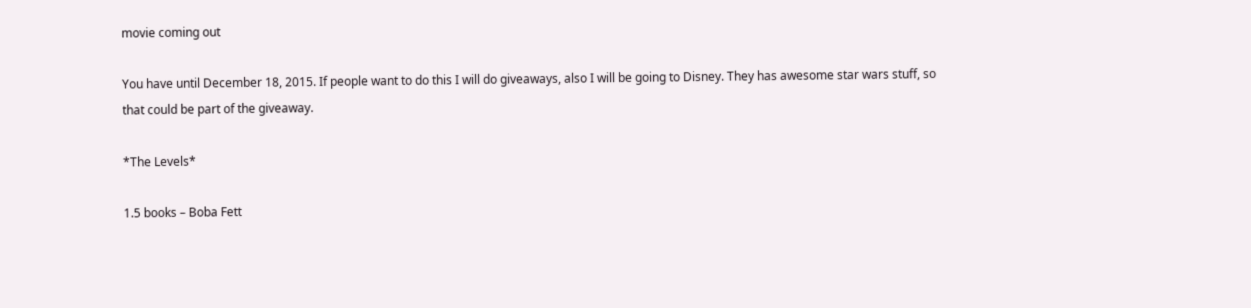movie coming out

You have until December 18, 2015. If people want to do this I will do giveaways, also I will be going to Disney. They has awesome star wars stuff, so that could be part of the giveaway.

*The Levels*

1.5 books – Boba Fett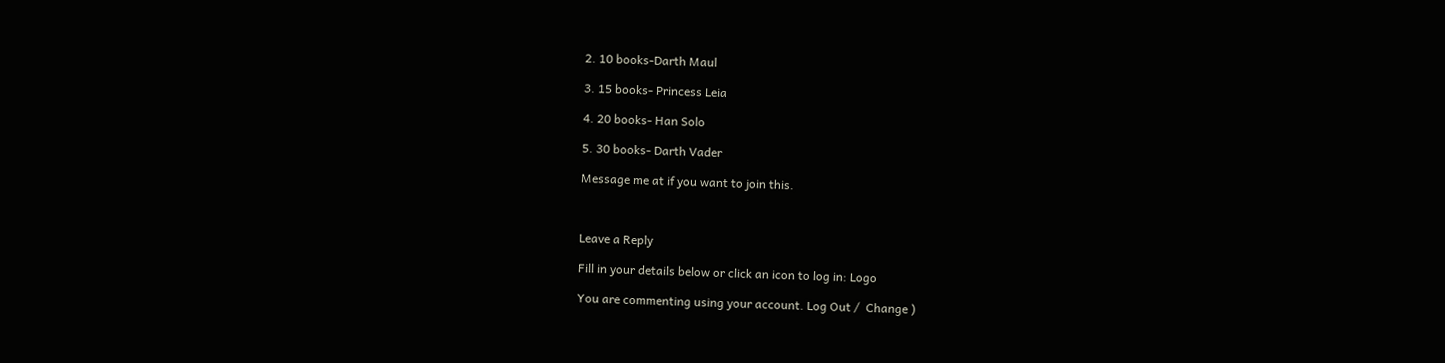2. 10 books-Darth Maul

3. 15 books- Princess Leia

4. 20 books- Han Solo

5. 30 books- Darth Vader

Message me at if you want to join this.



Leave a Reply

Fill in your details below or click an icon to log in: Logo

You are commenting using your account. Log Out /  Change )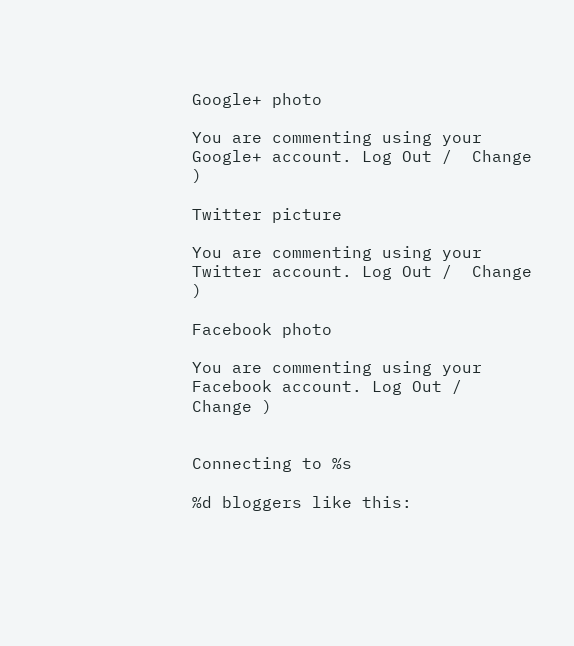Google+ photo

You are commenting using your Google+ account. Log Out /  Change )

Twitter picture

You are commenting using your Twitter account. Log Out /  Change )

Facebook photo

You are commenting using your Facebook account. Log Out /  Change )


Connecting to %s

%d bloggers like this: